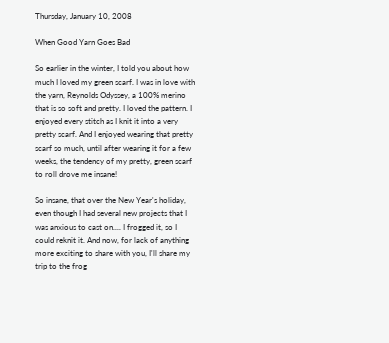Thursday, January 10, 2008

When Good Yarn Goes Bad

So earlier in the winter, I told you about how much I loved my green scarf. I was in love with the yarn, Reynolds Odyssey, a 100% merino that is so soft and pretty. I loved the pattern. I enjoyed every stitch as I knit it into a very pretty scarf. And I enjoyed wearing that pretty scarf so much, until after wearing it for a few weeks, the tendency of my pretty, green scarf to roll drove me insane!

So insane, that over the New Year's holiday, even though I had several new projects that I was anxious to cast on.... I frogged it, so I could reknit it. And now, for lack of anything more exciting to share with you, I'll share my trip to the frog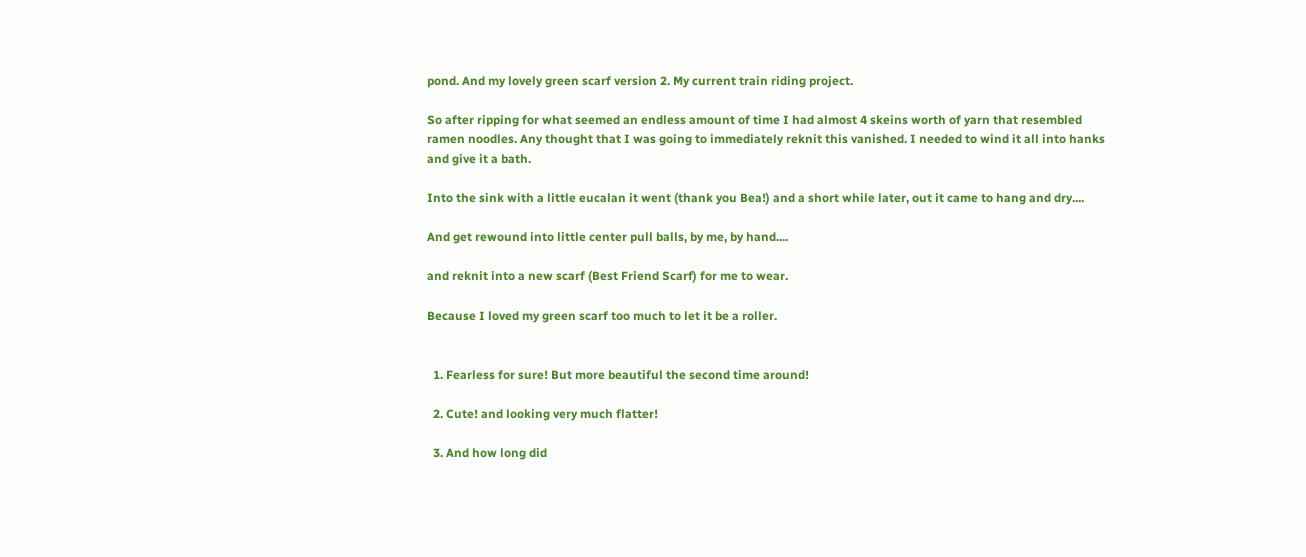pond. And my lovely green scarf version 2. My current train riding project.

So after ripping for what seemed an endless amount of time I had almost 4 skeins worth of yarn that resembled ramen noodles. Any thought that I was going to immediately reknit this vanished. I needed to wind it all into hanks and give it a bath.

Into the sink with a little eucalan it went (thank you Bea!) and a short while later, out it came to hang and dry....

And get rewound into little center pull balls, by me, by hand....

and reknit into a new scarf (Best Friend Scarf) for me to wear.

Because I loved my green scarf too much to let it be a roller.


  1. Fearless for sure! But more beautiful the second time around!

  2. Cute! and looking very much flatter!

  3. And how long did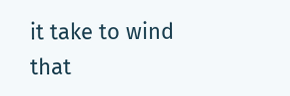it take to wind that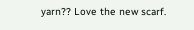yarn?? Love the new scarf.